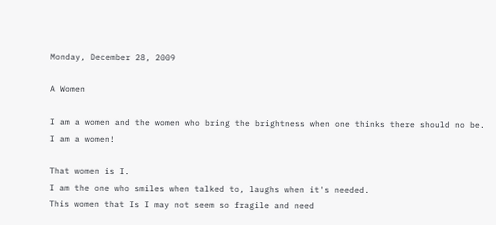Monday, December 28, 2009

A Women

I am a women and the women who bring the brightness when one thinks there should no be.
I am a women!

That women is I.
I am the one who smiles when talked to, laughs when it's needed.
This women that Is I may not seem so fragile and need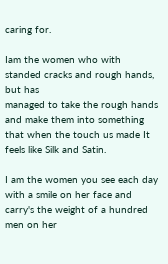caring for.

Iam the women who with standed cracks and rough hands, but has
managed to take the rough hands and make them into something
that when the touch us made It feels like Silk and Satin.

I am the women you see each day with a smile on her face and carry's the weight of a hundred men on her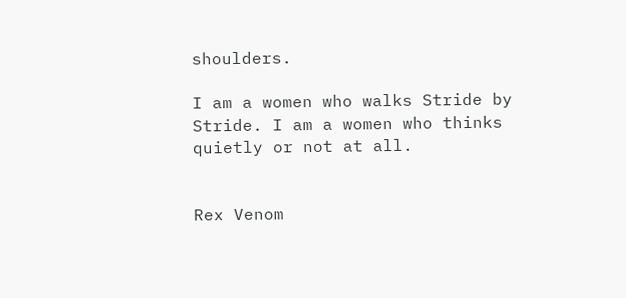shoulders.

I am a women who walks Stride by Stride. I am a women who thinks quietly or not at all.


Rex Venom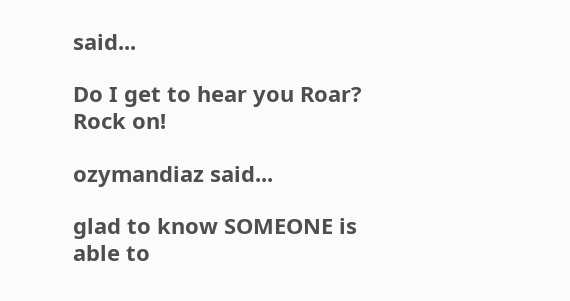said...

Do I get to hear you Roar?
Rock on!

ozymandiaz said...

glad to know SOMEONE is able to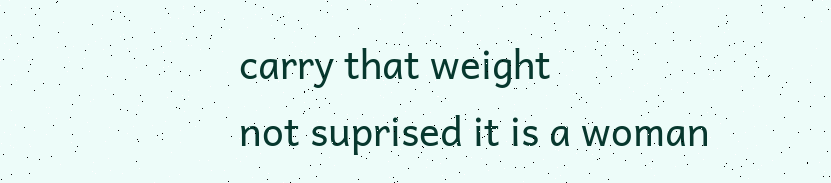carry that weight
not suprised it is a woman